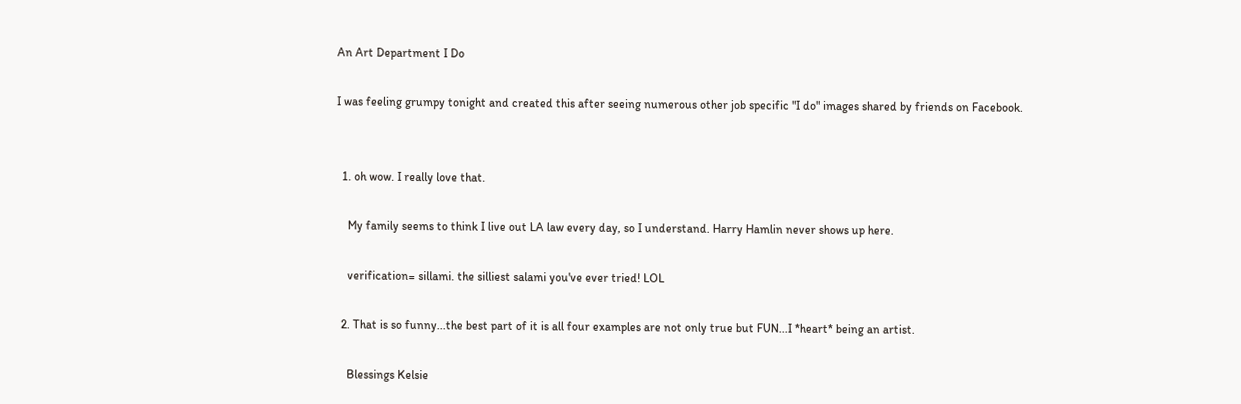An Art Department I Do

I was feeling grumpy tonight and created this after seeing numerous other job specific "I do" images shared by friends on Facebook.


  1. oh wow. I really love that.

    My family seems to think I live out LA law every day, so I understand. Harry Hamlin never shows up here.

    verification= sillami. the silliest salami you've ever tried! LOL

  2. That is so funny...the best part of it is all four examples are not only true but FUN...I *heart* being an artist.

    Blessings Kelsie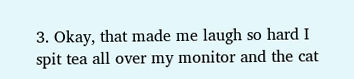3. Okay, that made me laugh so hard I spit tea all over my monitor and the cat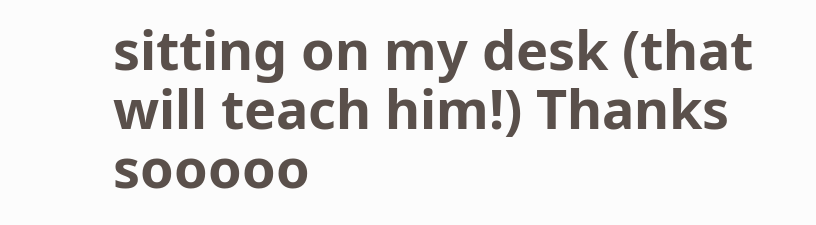sitting on my desk (that will teach him!) Thanks sooooo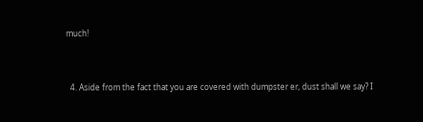much!


  4. Aside from the fact that you are covered with dumpster er, dust shall we say? I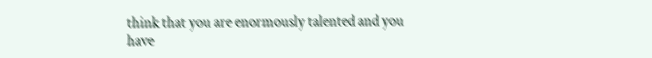think that you are enormously talented and you have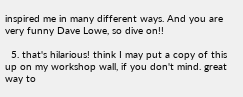inspired me in many different ways. And you are very funny Dave Lowe, so dive on!!

  5. that's hilarious! think I may put a copy of this up on my workshop wall, if you don't mind. great way to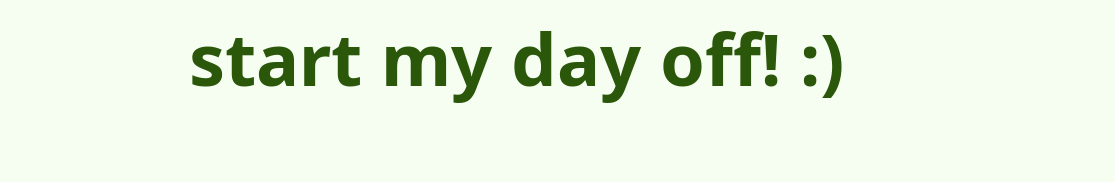start my day off! :)